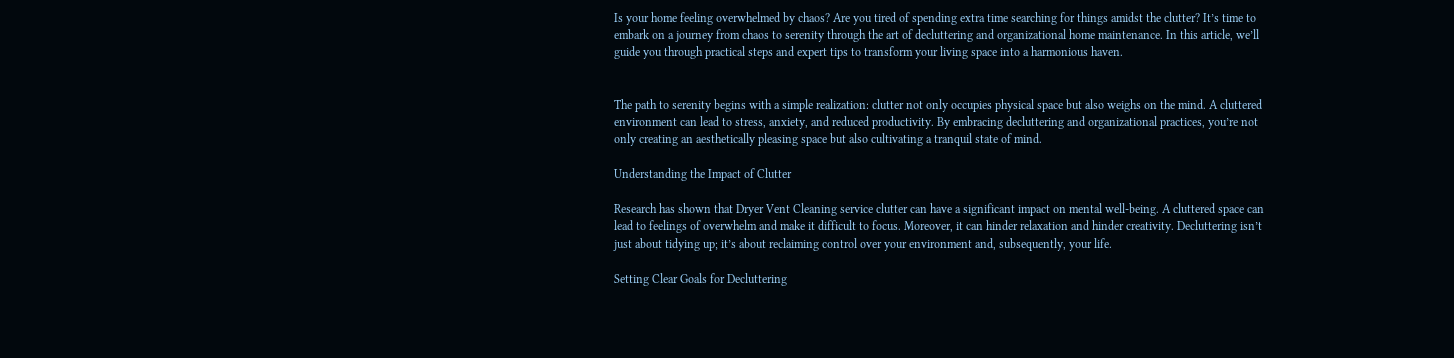Is your home feeling overwhelmed by chaos? Are you tired of spending extra time searching for things amidst the clutter? It’s time to embark on a journey from chaos to serenity through the art of decluttering and organizational home maintenance. In this article, we’ll guide you through practical steps and expert tips to transform your living space into a harmonious haven.


The path to serenity begins with a simple realization: clutter not only occupies physical space but also weighs on the mind. A cluttered environment can lead to stress, anxiety, and reduced productivity. By embracing decluttering and organizational practices, you’re not only creating an aesthetically pleasing space but also cultivating a tranquil state of mind.

Understanding the Impact of Clutter

Research has shown that Dryer Vent Cleaning service clutter can have a significant impact on mental well-being. A cluttered space can lead to feelings of overwhelm and make it difficult to focus. Moreover, it can hinder relaxation and hinder creativity. Decluttering isn’t just about tidying up; it’s about reclaiming control over your environment and, subsequently, your life.

Setting Clear Goals for Decluttering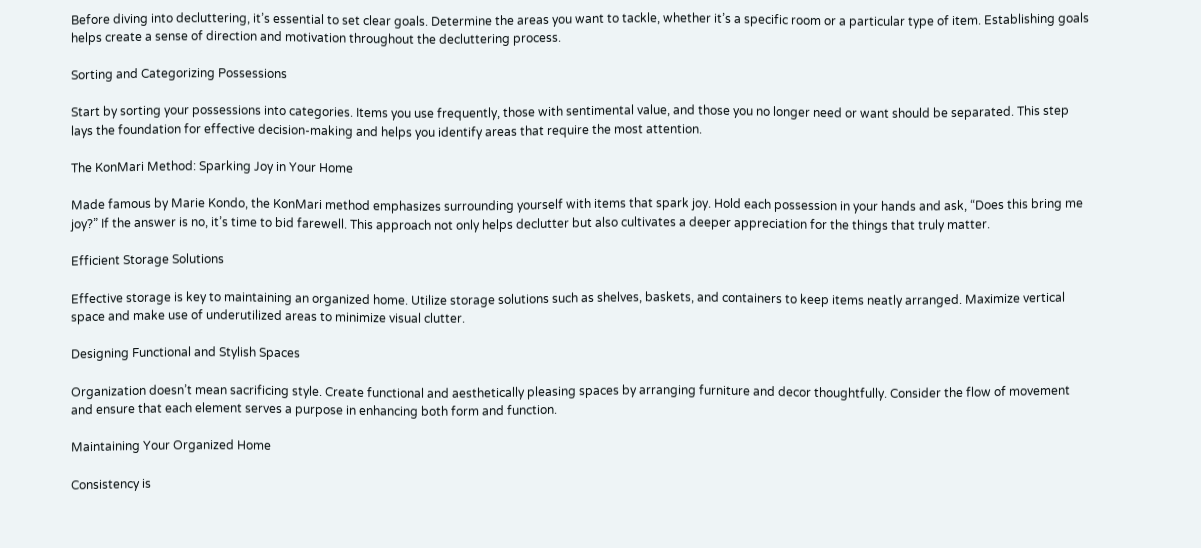Before diving into decluttering, it’s essential to set clear goals. Determine the areas you want to tackle, whether it’s a specific room or a particular type of item. Establishing goals helps create a sense of direction and motivation throughout the decluttering process.

Sorting and Categorizing Possessions

Start by sorting your possessions into categories. Items you use frequently, those with sentimental value, and those you no longer need or want should be separated. This step lays the foundation for effective decision-making and helps you identify areas that require the most attention.

The KonMari Method: Sparking Joy in Your Home

Made famous by Marie Kondo, the KonMari method emphasizes surrounding yourself with items that spark joy. Hold each possession in your hands and ask, “Does this bring me joy?” If the answer is no, it’s time to bid farewell. This approach not only helps declutter but also cultivates a deeper appreciation for the things that truly matter.

Efficient Storage Solutions

Effective storage is key to maintaining an organized home. Utilize storage solutions such as shelves, baskets, and containers to keep items neatly arranged. Maximize vertical space and make use of underutilized areas to minimize visual clutter.

Designing Functional and Stylish Spaces

Organization doesn’t mean sacrificing style. Create functional and aesthetically pleasing spaces by arranging furniture and decor thoughtfully. Consider the flow of movement and ensure that each element serves a purpose in enhancing both form and function.

Maintaining Your Organized Home

Consistency is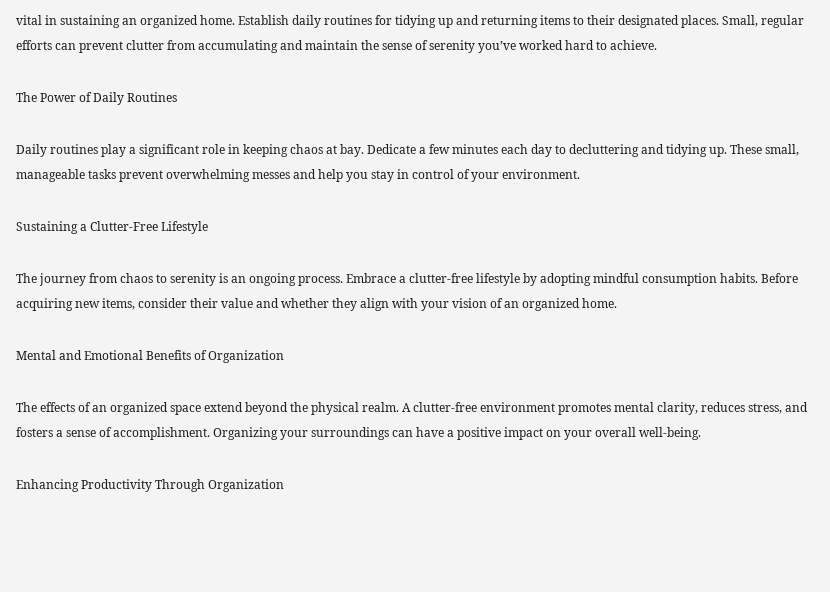vital in sustaining an organized home. Establish daily routines for tidying up and returning items to their designated places. Small, regular efforts can prevent clutter from accumulating and maintain the sense of serenity you’ve worked hard to achieve.

The Power of Daily Routines

Daily routines play a significant role in keeping chaos at bay. Dedicate a few minutes each day to decluttering and tidying up. These small, manageable tasks prevent overwhelming messes and help you stay in control of your environment.

Sustaining a Clutter-Free Lifestyle

The journey from chaos to serenity is an ongoing process. Embrace a clutter-free lifestyle by adopting mindful consumption habits. Before acquiring new items, consider their value and whether they align with your vision of an organized home.

Mental and Emotional Benefits of Organization

The effects of an organized space extend beyond the physical realm. A clutter-free environment promotes mental clarity, reduces stress, and fosters a sense of accomplishment. Organizing your surroundings can have a positive impact on your overall well-being.

Enhancing Productivity Through Organization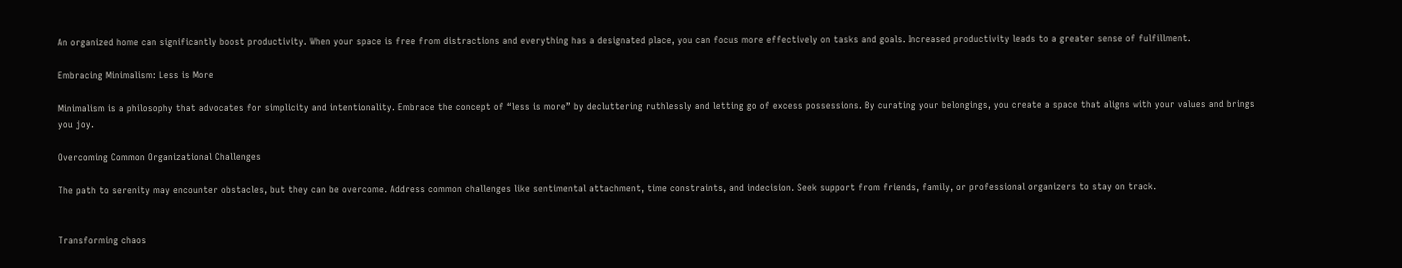An organized home can significantly boost productivity. When your space is free from distractions and everything has a designated place, you can focus more effectively on tasks and goals. Increased productivity leads to a greater sense of fulfillment.

Embracing Minimalism: Less is More

Minimalism is a philosophy that advocates for simplicity and intentionality. Embrace the concept of “less is more” by decluttering ruthlessly and letting go of excess possessions. By curating your belongings, you create a space that aligns with your values and brings you joy.

Overcoming Common Organizational Challenges

The path to serenity may encounter obstacles, but they can be overcome. Address common challenges like sentimental attachment, time constraints, and indecision. Seek support from friends, family, or professional organizers to stay on track.


Transforming chaos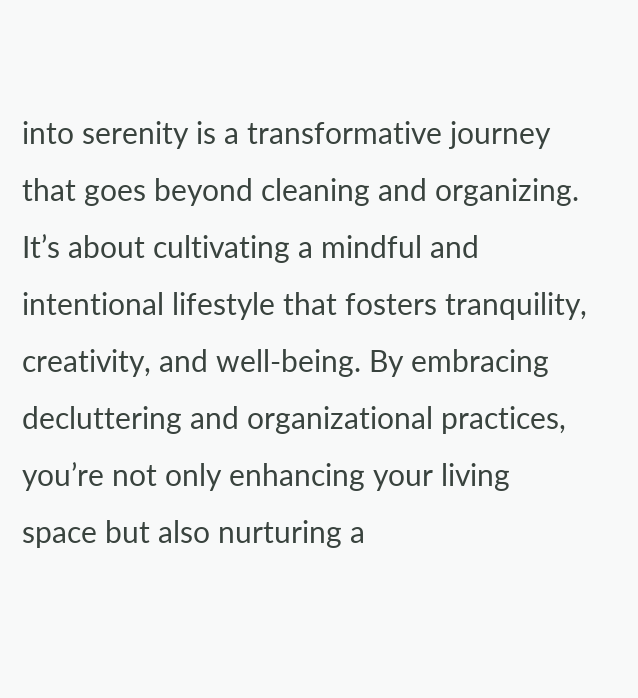into serenity is a transformative journey that goes beyond cleaning and organizing. It’s about cultivating a mindful and intentional lifestyle that fosters tranquility, creativity, and well-being. By embracing decluttering and organizational practices, you’re not only enhancing your living space but also nurturing a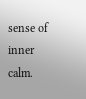sense of inner calm.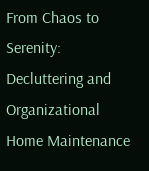From Chaos to Serenity: Decluttering and Organizational Home Maintenance